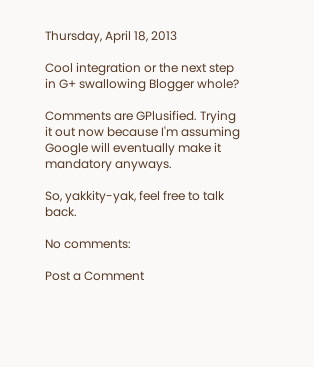Thursday, April 18, 2013

Cool integration or the next step in G+ swallowing Blogger whole?

Comments are GPlusified. Trying it out now because I'm assuming Google will eventually make it mandatory anyways.

So, yakkity-yak, feel free to talk back.

No comments:

Post a Comment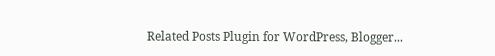Related Posts Plugin for WordPress, Blogger...